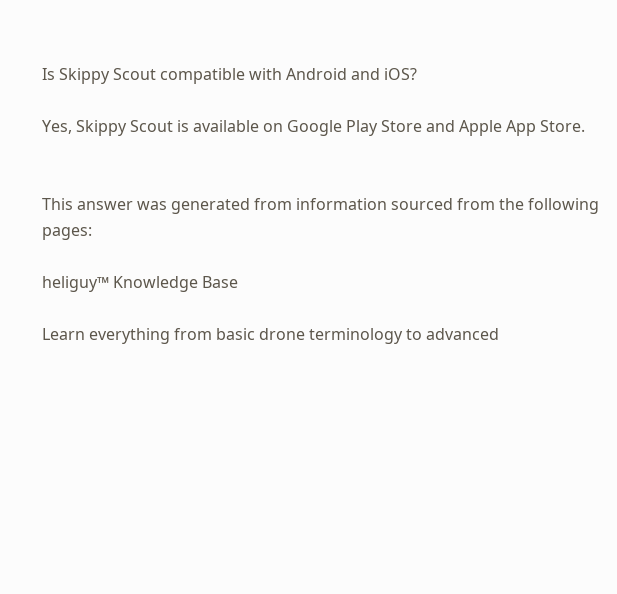Is Skippy Scout compatible with Android and iOS?

Yes, Skippy Scout is available on Google Play Store and Apple App Store.


This answer was generated from information sourced from the following pages:

heliguy™ Knowledge Base

Learn everything from basic drone terminology to advanced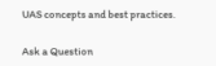UAS concepts and best practices.

Ask a Question